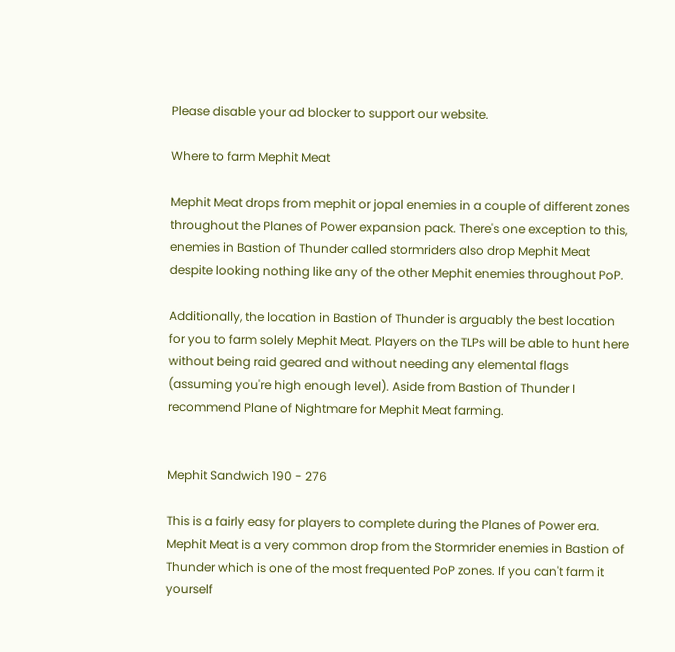Please disable your ad blocker to support our website.

Where to farm Mephit Meat

Mephit Meat drops from mephit or jopal enemies in a couple of different zones throughout the Planes of Power expansion pack. There's one exception to this, enemies in Bastion of Thunder called stormriders also drop Mephit Meat despite looking nothing like any of the other Mephit enemies throughout PoP.

Additionally, the location in Bastion of Thunder is arguably the best location for you to farm solely Mephit Meat. Players on the TLPs will be able to hunt here without being raid geared and without needing any elemental flags (assuming you're high enough level). Aside from Bastion of Thunder I recommend Plane of Nightmare for Mephit Meat farming.


Mephit Sandwich 190 - 276

This is a fairly easy for players to complete during the Planes of Power era. Mephit Meat is a very common drop from the Stormrider enemies in Bastion of Thunder which is one of the most frequented PoP zones. If you can't farm it yourself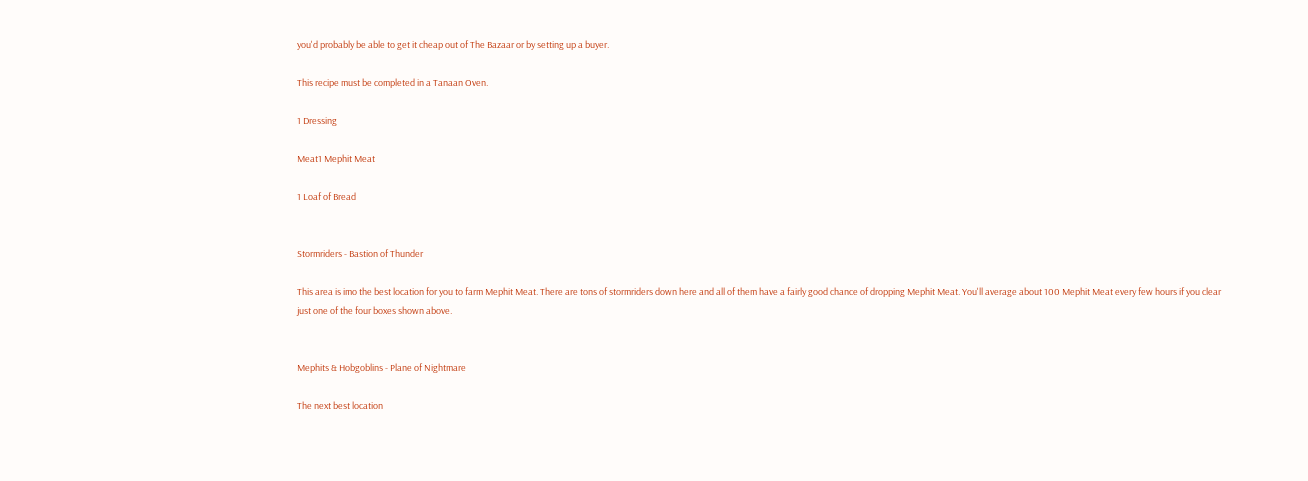you'd probably be able to get it cheap out of The Bazaar or by setting up a buyer.

This recipe must be completed in a Tanaan Oven.

1 Dressing

Meat1 Mephit Meat

1 Loaf of Bread


Stormriders - Bastion of Thunder

This area is imo the best location for you to farm Mephit Meat. There are tons of stormriders down here and all of them have a fairly good chance of dropping Mephit Meat. You'll average about 100 Mephit Meat every few hours if you clear just one of the four boxes shown above.


Mephits & Hobgoblins - Plane of Nightmare

The next best location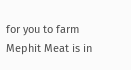for you to farm Mephit Meat is in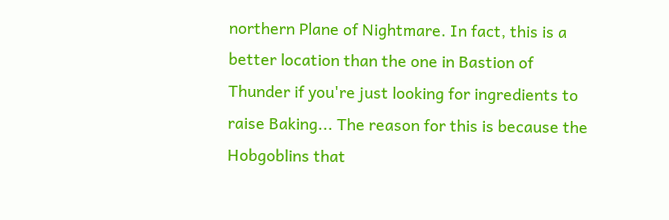northern Plane of Nightmare. In fact, this is a better location than the one in Bastion of Thunder if you're just looking for ingredients to raise Baking... The reason for this is because the Hobgoblins that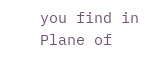you find in Plane of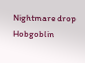Nightmare drop Hobgoblin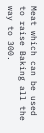Meat which can be used to raise Baking all the way to 300.